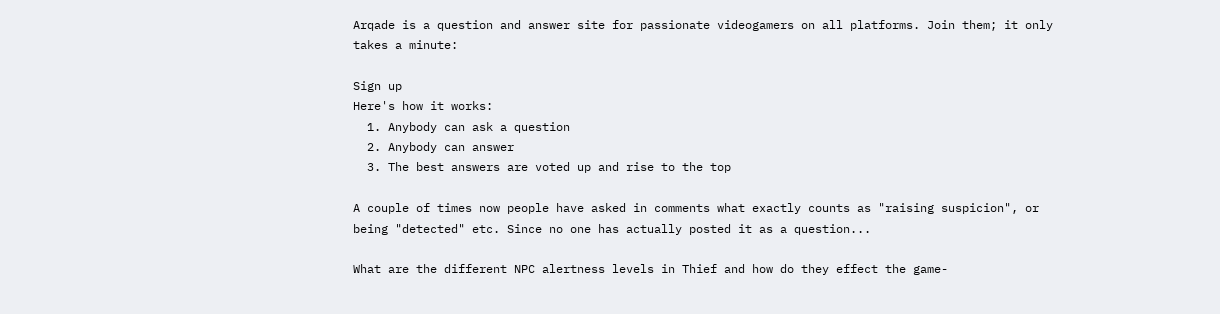Arqade is a question and answer site for passionate videogamers on all platforms. Join them; it only takes a minute:

Sign up
Here's how it works:
  1. Anybody can ask a question
  2. Anybody can answer
  3. The best answers are voted up and rise to the top

A couple of times now people have asked in comments what exactly counts as "raising suspicion", or being "detected" etc. Since no one has actually posted it as a question...

What are the different NPC alertness levels in Thief and how do they effect the game-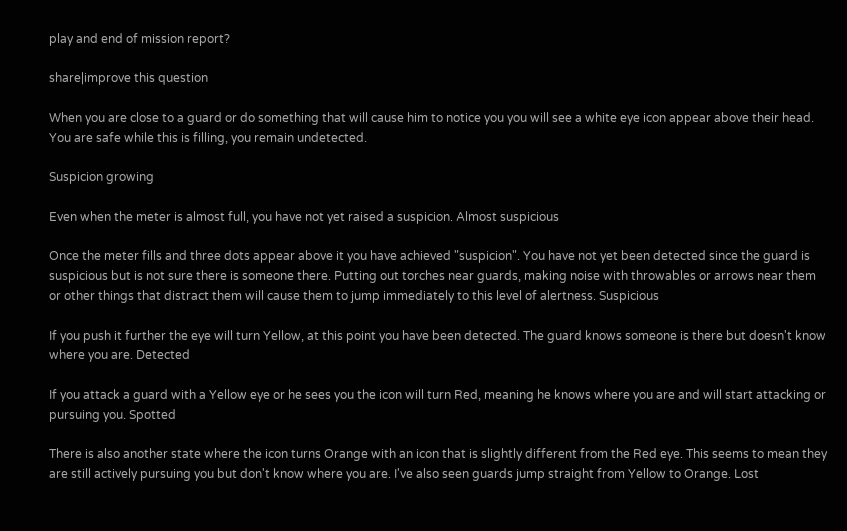play and end of mission report?

share|improve this question

When you are close to a guard or do something that will cause him to notice you you will see a white eye icon appear above their head. You are safe while this is filling, you remain undetected.

Suspicion growing

Even when the meter is almost full, you have not yet raised a suspicion. Almost suspicious

Once the meter fills and three dots appear above it you have achieved "suspicion". You have not yet been detected since the guard is suspicious but is not sure there is someone there. Putting out torches near guards, making noise with throwables or arrows near them or other things that distract them will cause them to jump immediately to this level of alertness. Suspicious

If you push it further the eye will turn Yellow, at this point you have been detected. The guard knows someone is there but doesn't know where you are. Detected

If you attack a guard with a Yellow eye or he sees you the icon will turn Red, meaning he knows where you are and will start attacking or pursuing you. Spotted

There is also another state where the icon turns Orange with an icon that is slightly different from the Red eye. This seems to mean they are still actively pursuing you but don't know where you are. I've also seen guards jump straight from Yellow to Orange. Lost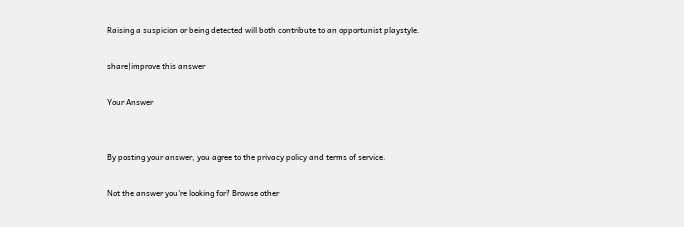Raising a suspicion or being detected will both contribute to an opportunist playstyle.

share|improve this answer

Your Answer


By posting your answer, you agree to the privacy policy and terms of service.

Not the answer you're looking for? Browse other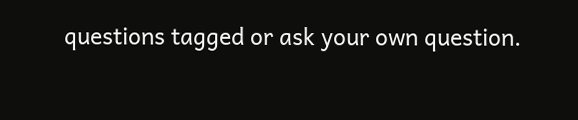questions tagged or ask your own question.